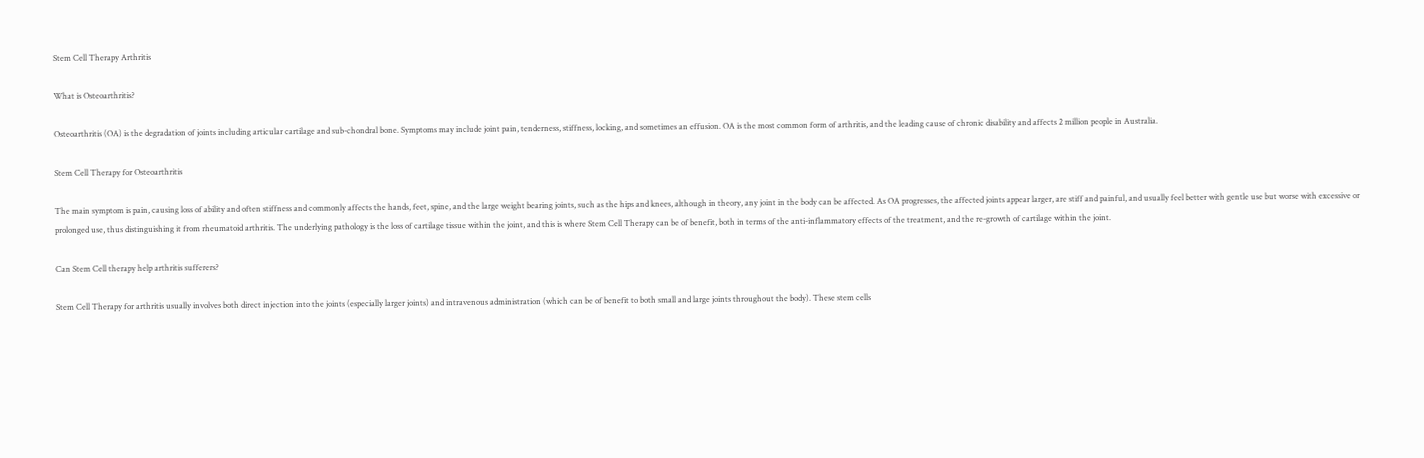Stem Cell Therapy Arthritis

What is Osteoarthritis?

Osteoarthritis (OA) is the degradation of joints including articular cartilage and sub-chondral bone. Symptoms may include joint pain, tenderness, stiffness, locking, and sometimes an effusion. OA is the most common form of arthritis, and the leading cause of chronic disability and affects 2 million people in Australia.

Stem Cell Therapy for Osteoarthritis

The main symptom is pain, causing loss of ability and often stiffness and commonly affects the hands, feet, spine, and the large weight bearing joints, such as the hips and knees, although in theory, any joint in the body can be affected. As OA progresses, the affected joints appear larger, are stiff and painful, and usually feel better with gentle use but worse with excessive or prolonged use, thus distinguishing it from rheumatoid arthritis. The underlying pathology is the loss of cartilage tissue within the joint, and this is where Stem Cell Therapy can be of benefit, both in terms of the anti-inflammatory effects of the treatment, and the re-growth of cartilage within the joint.

Can Stem Cell therapy help arthritis sufferers?

Stem Cell Therapy for arthritis usually involves both direct injection into the joints (especially larger joints) and intravenous administration (which can be of benefit to both small and large joints throughout the body). These stem cells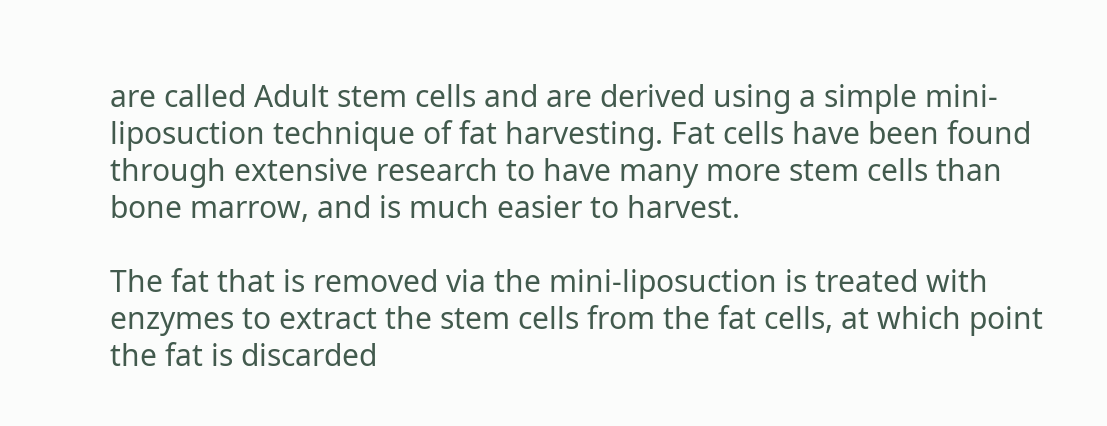are called Adult stem cells and are derived using a simple mini-liposuction technique of fat harvesting. Fat cells have been found through extensive research to have many more stem cells than bone marrow, and is much easier to harvest.

The fat that is removed via the mini-liposuction is treated with enzymes to extract the stem cells from the fat cells, at which point the fat is discarded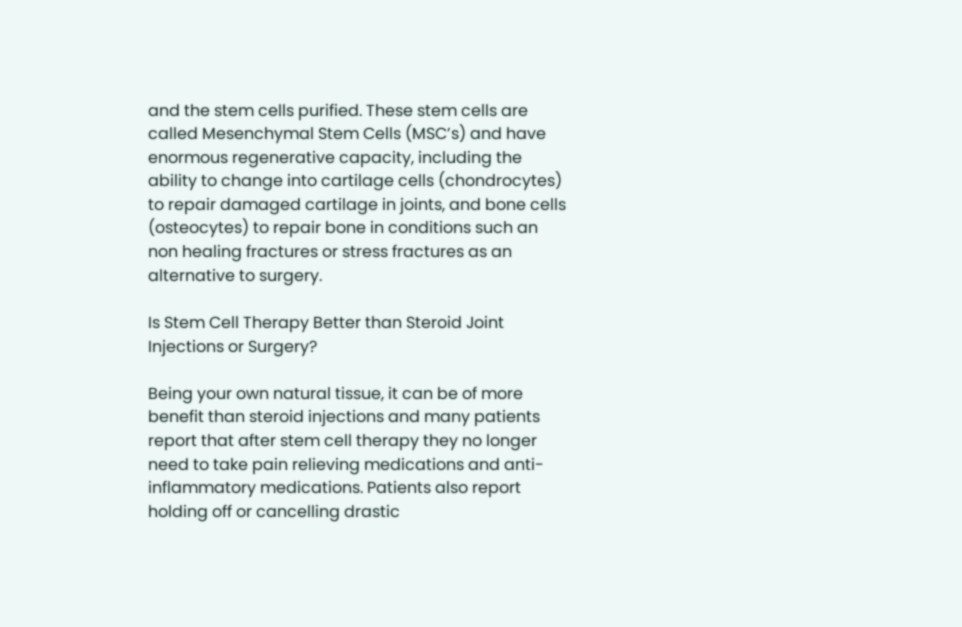and the stem cells purified. These stem cells are called Mesenchymal Stem Cells (MSC’s) and have enormous regenerative capacity, including the ability to change into cartilage cells (chondrocytes) to repair damaged cartilage in joints, and bone cells (osteocytes) to repair bone in conditions such an non healing fractures or stress fractures as an alternative to surgery.

Is Stem Cell Therapy Better than Steroid Joint Injections or Surgery?

Being your own natural tissue, it can be of more benefit than steroid injections and many patients report that after stem cell therapy they no longer need to take pain relieving medications and anti-inflammatory medications. Patients also report holding off or cancelling drastic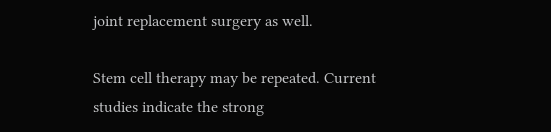joint replacement surgery as well.

Stem cell therapy may be repeated. Current studies indicate the strong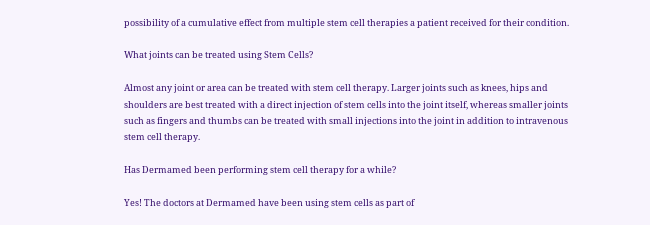possibility of a cumulative effect from multiple stem cell therapies a patient received for their condition.

What joints can be treated using Stem Cells?

Almost any joint or area can be treated with stem cell therapy. Larger joints such as knees, hips and shoulders are best treated with a direct injection of stem cells into the joint itself, whereas smaller joints such as fingers and thumbs can be treated with small injections into the joint in addition to intravenous stem cell therapy.

Has Dermamed been performing stem cell therapy for a while?

Yes! The doctors at Dermamed have been using stem cells as part of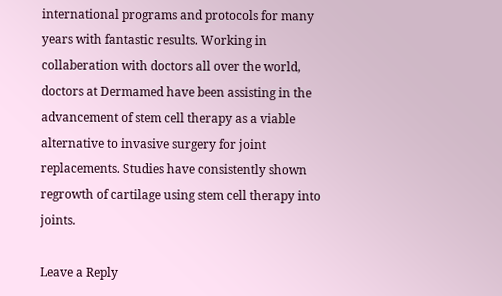international programs and protocols for many years with fantastic results. Working in collaberation with doctors all over the world, doctors at Dermamed have been assisting in the advancement of stem cell therapy as a viable alternative to invasive surgery for joint replacements. Studies have consistently shown regrowth of cartilage using stem cell therapy into joints.

Leave a Reply